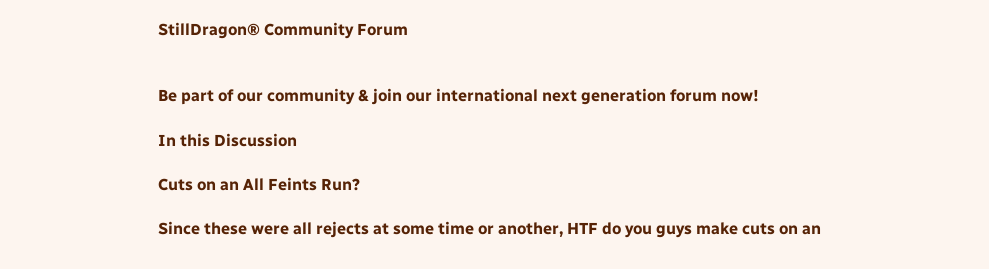StillDragon® Community Forum


Be part of our community & join our international next generation forum now!

In this Discussion

Cuts on an All Feints Run?

Since these were all rejects at some time or another, HTF do you guys make cuts on an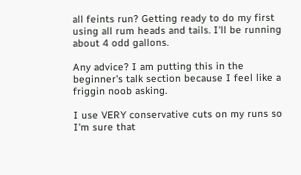all feints run? Getting ready to do my first using all rum heads and tails. I'll be running about 4 odd gallons.

Any advice? I am putting this in the beginner's talk section because I feel like a friggin noob asking.

I use VERY conservative cuts on my runs so I'm sure that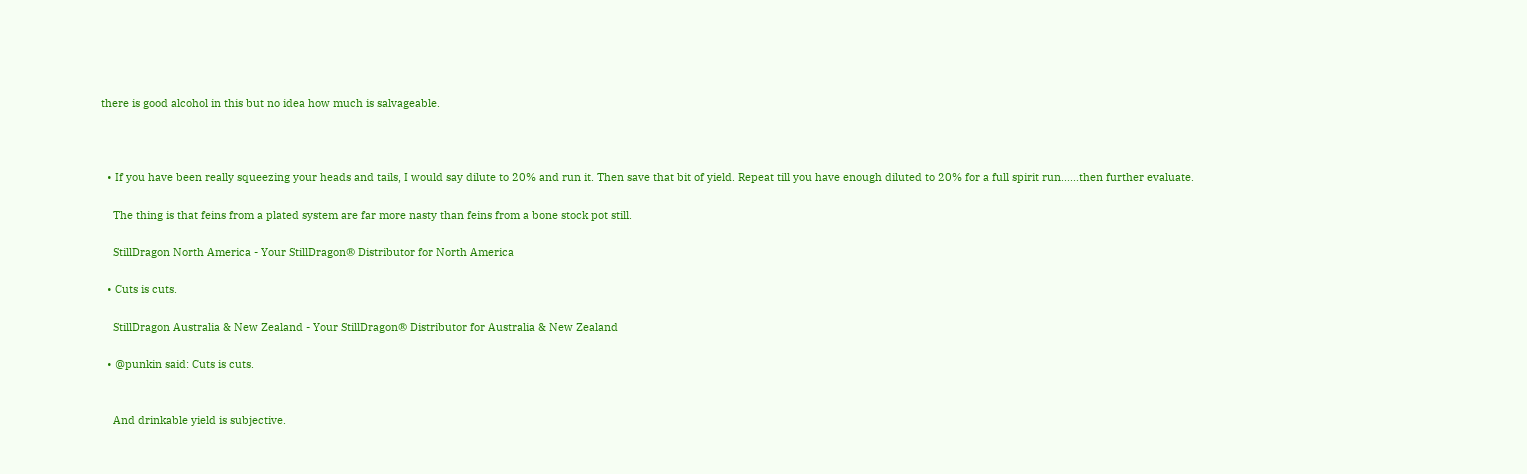there is good alcohol in this but no idea how much is salvageable.



  • If you have been really squeezing your heads and tails, I would say dilute to 20% and run it. Then save that bit of yield. Repeat till you have enough diluted to 20% for a full spirit run......then further evaluate.

    The thing is that feins from a plated system are far more nasty than feins from a bone stock pot still.

    StillDragon North America - Your StillDragon® Distributor for North America

  • Cuts is cuts.

    StillDragon Australia & New Zealand - Your StillDragon® Distributor for Australia & New Zealand

  • @punkin said: Cuts is cuts.


    And drinkable yield is subjective.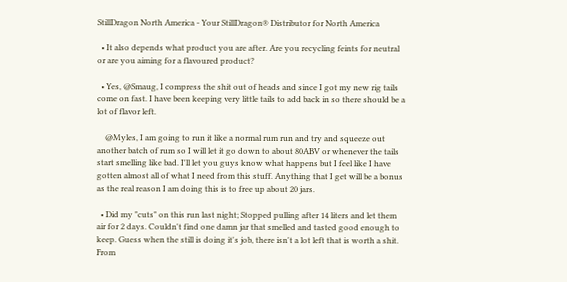StillDragon North America - Your StillDragon® Distributor for North America

  • It also depends what product you are after. Are you recycling feints for neutral or are you aiming for a flavoured product?

  • Yes, @Smaug, I compress the shit out of heads and since I got my new rig tails come on fast. I have been keeping very little tails to add back in so there should be a lot of flavor left.

    @Myles, I am going to run it like a normal rum run and try and squeeze out another batch of rum so I will let it go down to about 80ABV or whenever the tails start smelling like bad. I'll let you guys know what happens but I feel like I have gotten almost all of what I need from this stuff. Anything that I get will be a bonus as the real reason I am doing this is to free up about 20 jars.

  • Did my "cuts" on this run last night; Stopped pulling after 14 liters and let them air for 2 days. Couldn't find one damn jar that smelled and tasted good enough to keep. Guess when the still is doing it's job, there isn't a lot left that is worth a shit. From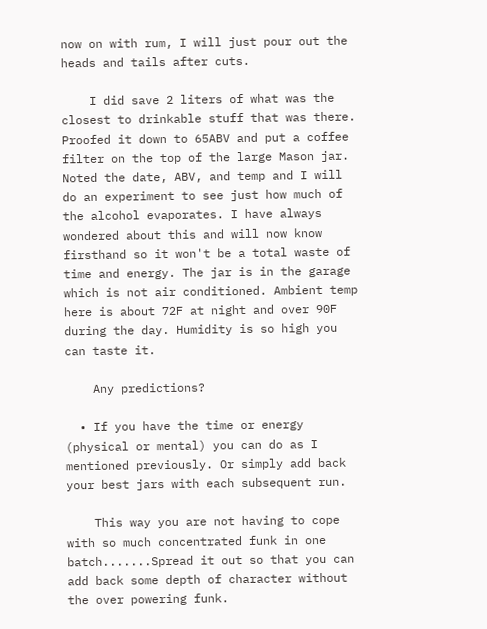now on with rum, I will just pour out the heads and tails after cuts.

    I did save 2 liters of what was the closest to drinkable stuff that was there. Proofed it down to 65ABV and put a coffee filter on the top of the large Mason jar. Noted the date, ABV, and temp and I will do an experiment to see just how much of the alcohol evaporates. I have always wondered about this and will now know firsthand so it won't be a total waste of time and energy. The jar is in the garage which is not air conditioned. Ambient temp here is about 72F at night and over 90F during the day. Humidity is so high you can taste it.

    Any predictions?

  • If you have the time or energy (physical or mental) you can do as I mentioned previously. Or simply add back your best jars with each subsequent run.

    This way you are not having to cope with so much concentrated funk in one batch.......Spread it out so that you can add back some depth of character without the over powering funk.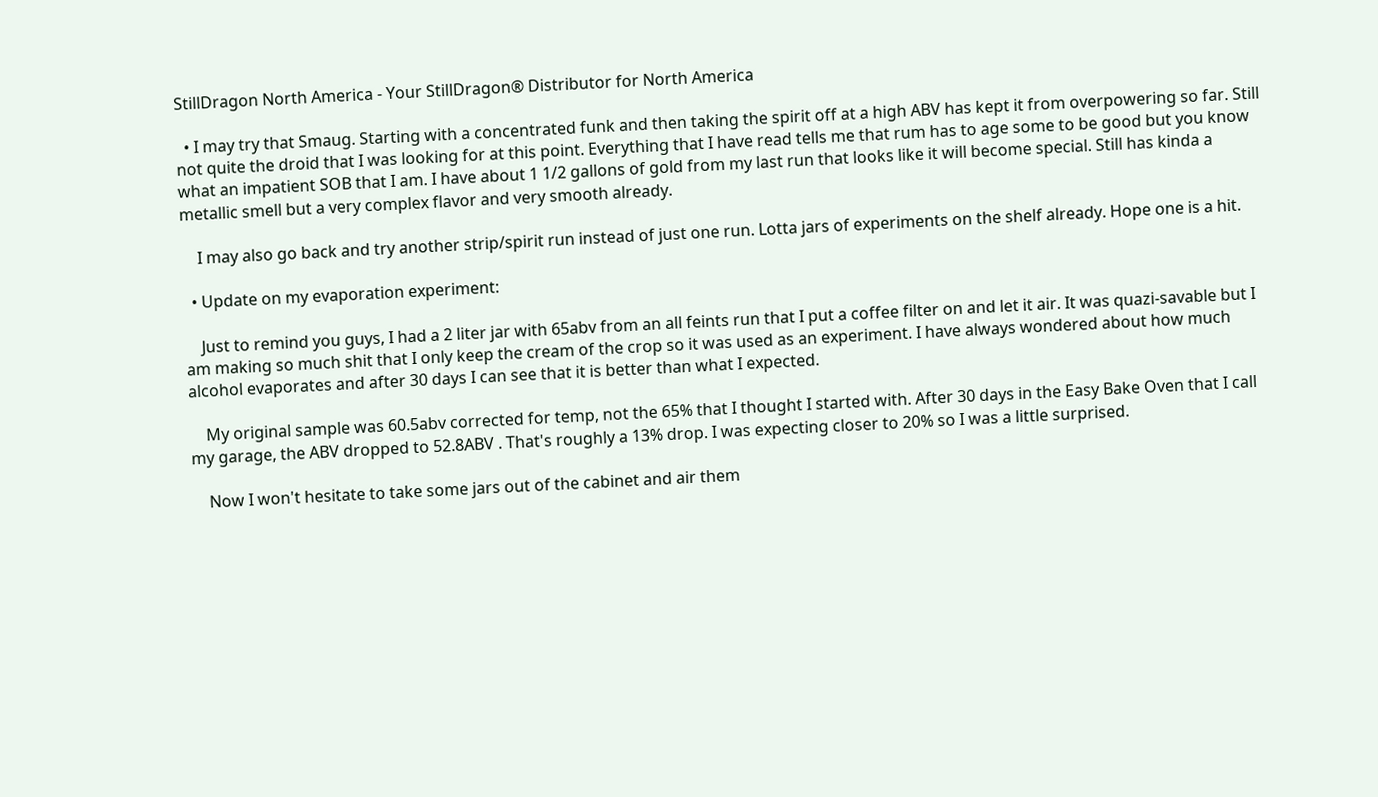StillDragon North America - Your StillDragon® Distributor for North America

  • I may try that Smaug. Starting with a concentrated funk and then taking the spirit off at a high ABV has kept it from overpowering so far. Still not quite the droid that I was looking for at this point. Everything that I have read tells me that rum has to age some to be good but you know what an impatient SOB that I am. I have about 1 1/2 gallons of gold from my last run that looks like it will become special. Still has kinda a metallic smell but a very complex flavor and very smooth already.

    I may also go back and try another strip/spirit run instead of just one run. Lotta jars of experiments on the shelf already. Hope one is a hit.

  • Update on my evaporation experiment:

    Just to remind you guys, I had a 2 liter jar with 65abv from an all feints run that I put a coffee filter on and let it air. It was quazi-savable but I am making so much shit that I only keep the cream of the crop so it was used as an experiment. I have always wondered about how much alcohol evaporates and after 30 days I can see that it is better than what I expected.

    My original sample was 60.5abv corrected for temp, not the 65% that I thought I started with. After 30 days in the Easy Bake Oven that I call my garage, the ABV dropped to 52.8ABV . That's roughly a 13% drop. I was expecting closer to 20% so I was a little surprised.

    Now I won't hesitate to take some jars out of the cabinet and air them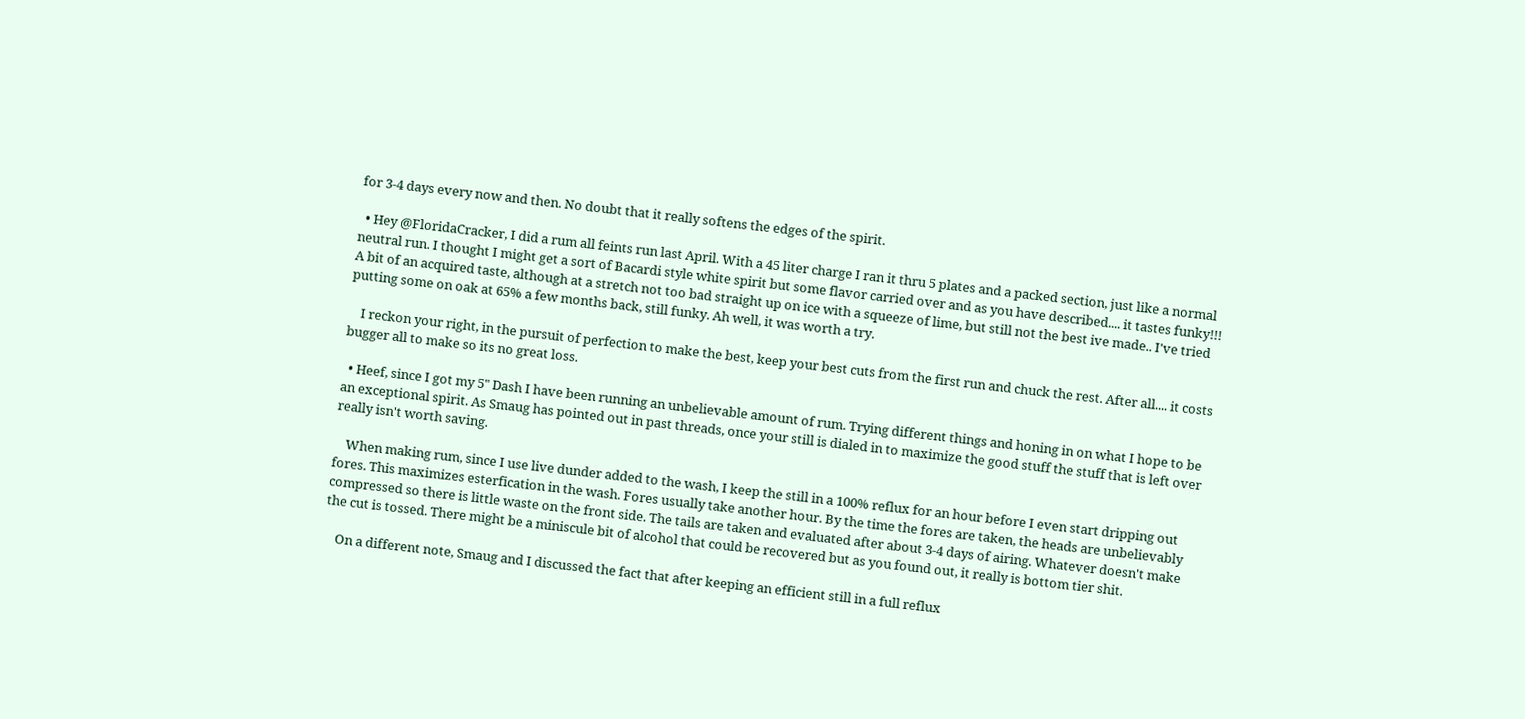for 3-4 days every now and then. No doubt that it really softens the edges of the spirit.

  • Hey @FloridaCracker, I did a rum all feints run last April. With a 45 liter charge I ran it thru 5 plates and a packed section, just like a normal neutral run. I thought I might get a sort of Bacardi style white spirit but some flavor carried over and as you have described.... it tastes funky!!! A bit of an acquired taste, although at a stretch not too bad straight up on ice with a squeeze of lime, but still not the best ive made.. I've tried putting some on oak at 65% a few months back, still funky. Ah well, it was worth a try.

    I reckon your right, in the pursuit of perfection to make the best, keep your best cuts from the first run and chuck the rest. After all.... it costs bugger all to make so its no great loss.

  • Heef, since I got my 5" Dash I have been running an unbelievable amount of rum. Trying different things and honing in on what I hope to be an exceptional spirit. As Smaug has pointed out in past threads, once your still is dialed in to maximize the good stuff the stuff that is left over really isn't worth saving.

    When making rum, since I use live dunder added to the wash, I keep the still in a 100% reflux for an hour before I even start dripping out fores. This maximizes esterfication in the wash. Fores usually take another hour. By the time the fores are taken, the heads are unbelievably compressed so there is little waste on the front side. The tails are taken and evaluated after about 3-4 days of airing. Whatever doesn't make the cut is tossed. There might be a miniscule bit of alcohol that could be recovered but as you found out, it really is bottom tier shit.

    On a different note, Smaug and I discussed the fact that after keeping an efficient still in a full reflux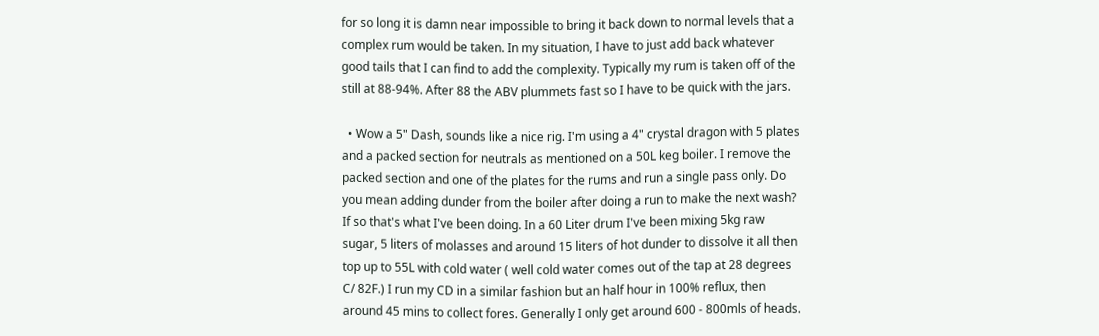for so long it is damn near impossible to bring it back down to normal levels that a complex rum would be taken. In my situation, I have to just add back whatever good tails that I can find to add the complexity. Typically my rum is taken off of the still at 88-94%. After 88 the ABV plummets fast so I have to be quick with the jars.

  • Wow a 5" Dash, sounds like a nice rig. I'm using a 4" crystal dragon with 5 plates and a packed section for neutrals as mentioned on a 50L keg boiler. I remove the packed section and one of the plates for the rums and run a single pass only. Do you mean adding dunder from the boiler after doing a run to make the next wash? If so that's what I've been doing. In a 60 Liter drum I've been mixing 5kg raw sugar, 5 liters of molasses and around 15 liters of hot dunder to dissolve it all then top up to 55L with cold water ( well cold water comes out of the tap at 28 degrees C/ 82F.) I run my CD in a similar fashion but an half hour in 100% reflux, then around 45 mins to collect fores. Generally I only get around 600 - 800mls of heads.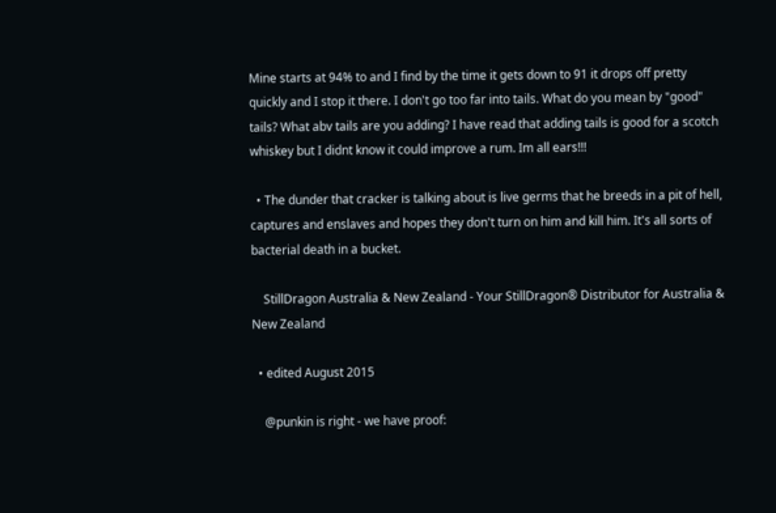Mine starts at 94% to and I find by the time it gets down to 91 it drops off pretty quickly and I stop it there. I don't go too far into tails. What do you mean by "good" tails? What abv tails are you adding? I have read that adding tails is good for a scotch whiskey but I didnt know it could improve a rum. Im all ears!!!

  • The dunder that cracker is talking about is live germs that he breeds in a pit of hell, captures and enslaves and hopes they don't turn on him and kill him. It's all sorts of bacterial death in a bucket.

    StillDragon Australia & New Zealand - Your StillDragon® Distributor for Australia & New Zealand

  • edited August 2015

    @punkin is right - we have proof: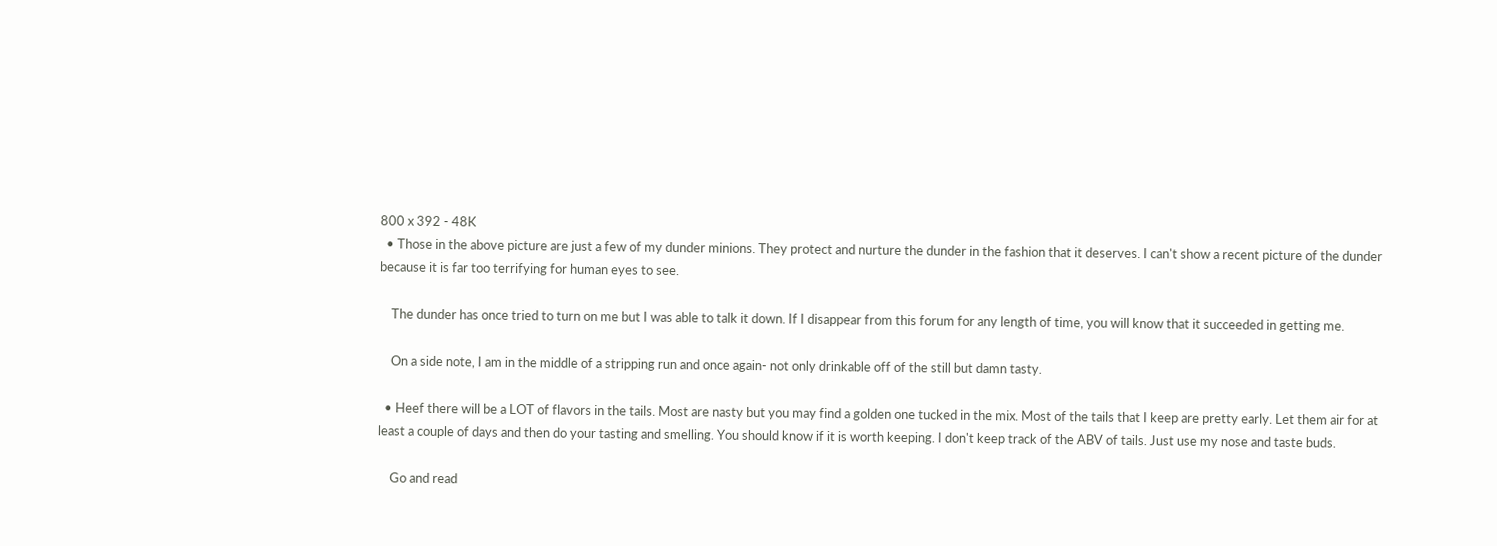800 x 392 - 48K
  • Those in the above picture are just a few of my dunder minions. They protect and nurture the dunder in the fashion that it deserves. I can't show a recent picture of the dunder because it is far too terrifying for human eyes to see.

    The dunder has once tried to turn on me but I was able to talk it down. If I disappear from this forum for any length of time, you will know that it succeeded in getting me.

    On a side note, I am in the middle of a stripping run and once again- not only drinkable off of the still but damn tasty.

  • Heef there will be a LOT of flavors in the tails. Most are nasty but you may find a golden one tucked in the mix. Most of the tails that I keep are pretty early. Let them air for at least a couple of days and then do your tasting and smelling. You should know if it is worth keeping. I don't keep track of the ABV of tails. Just use my nose and taste buds.

    Go and read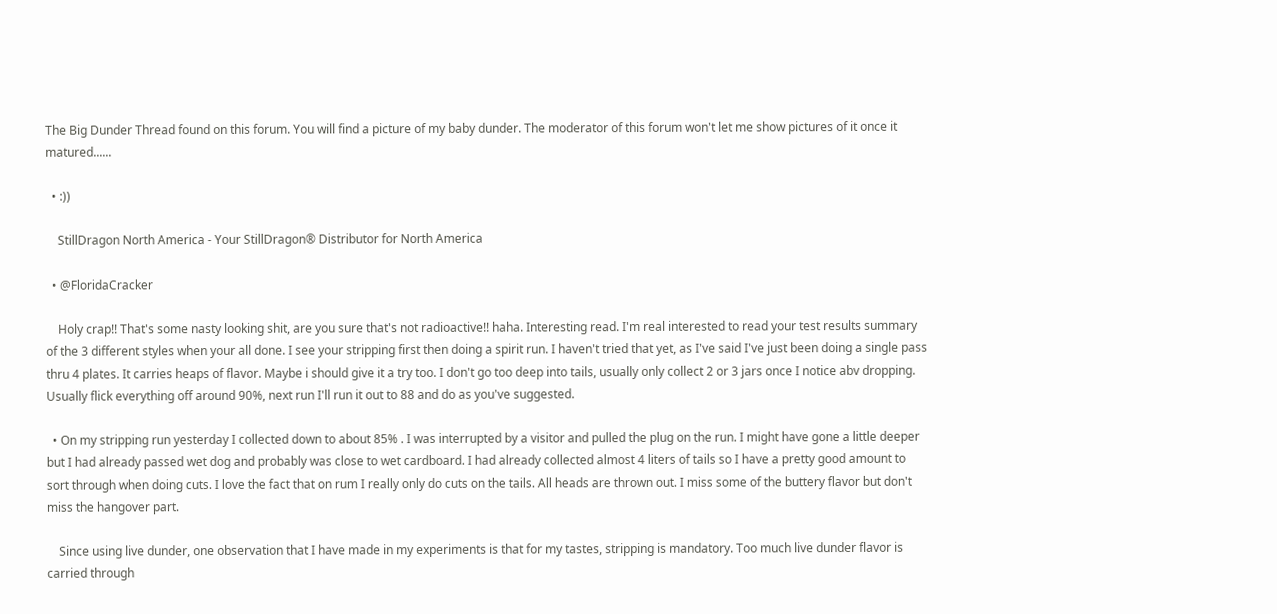The Big Dunder Thread found on this forum. You will find a picture of my baby dunder. The moderator of this forum won't let me show pictures of it once it matured......

  • :))

    StillDragon North America - Your StillDragon® Distributor for North America

  • @FloridaCracker

    Holy crap!! That's some nasty looking shit, are you sure that's not radioactive!! haha. Interesting read. I'm real interested to read your test results summary of the 3 different styles when your all done. I see your stripping first then doing a spirit run. I haven't tried that yet, as I've said I've just been doing a single pass thru 4 plates. It carries heaps of flavor. Maybe i should give it a try too. I don't go too deep into tails, usually only collect 2 or 3 jars once I notice abv dropping. Usually flick everything off around 90%, next run I'll run it out to 88 and do as you've suggested.

  • On my stripping run yesterday I collected down to about 85% . I was interrupted by a visitor and pulled the plug on the run. I might have gone a little deeper but I had already passed wet dog and probably was close to wet cardboard. I had already collected almost 4 liters of tails so I have a pretty good amount to sort through when doing cuts. I love the fact that on rum I really only do cuts on the tails. All heads are thrown out. I miss some of the buttery flavor but don't miss the hangover part.

    Since using live dunder, one observation that I have made in my experiments is that for my tastes, stripping is mandatory. Too much live dunder flavor is carried through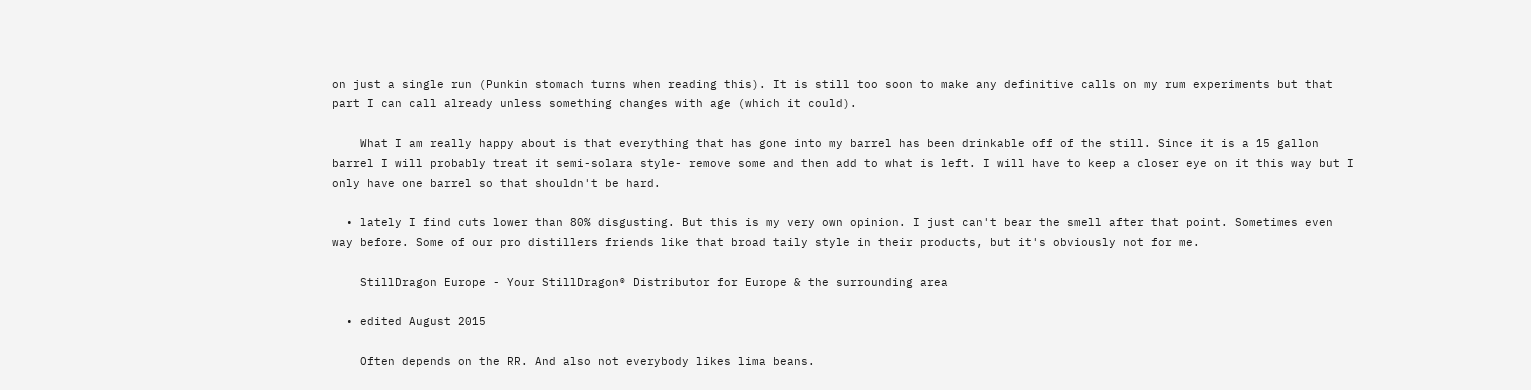on just a single run (Punkin stomach turns when reading this). It is still too soon to make any definitive calls on my rum experiments but that part I can call already unless something changes with age (which it could).

    What I am really happy about is that everything that has gone into my barrel has been drinkable off of the still. Since it is a 15 gallon barrel I will probably treat it semi-solara style- remove some and then add to what is left. I will have to keep a closer eye on it this way but I only have one barrel so that shouldn't be hard.

  • lately I find cuts lower than 80% disgusting. But this is my very own opinion. I just can't bear the smell after that point. Sometimes even way before. Some of our pro distillers friends like that broad taily style in their products, but it's obviously not for me.

    StillDragon Europe - Your StillDragon® Distributor for Europe & the surrounding area

  • edited August 2015

    Often depends on the RR. And also not everybody likes lima beans.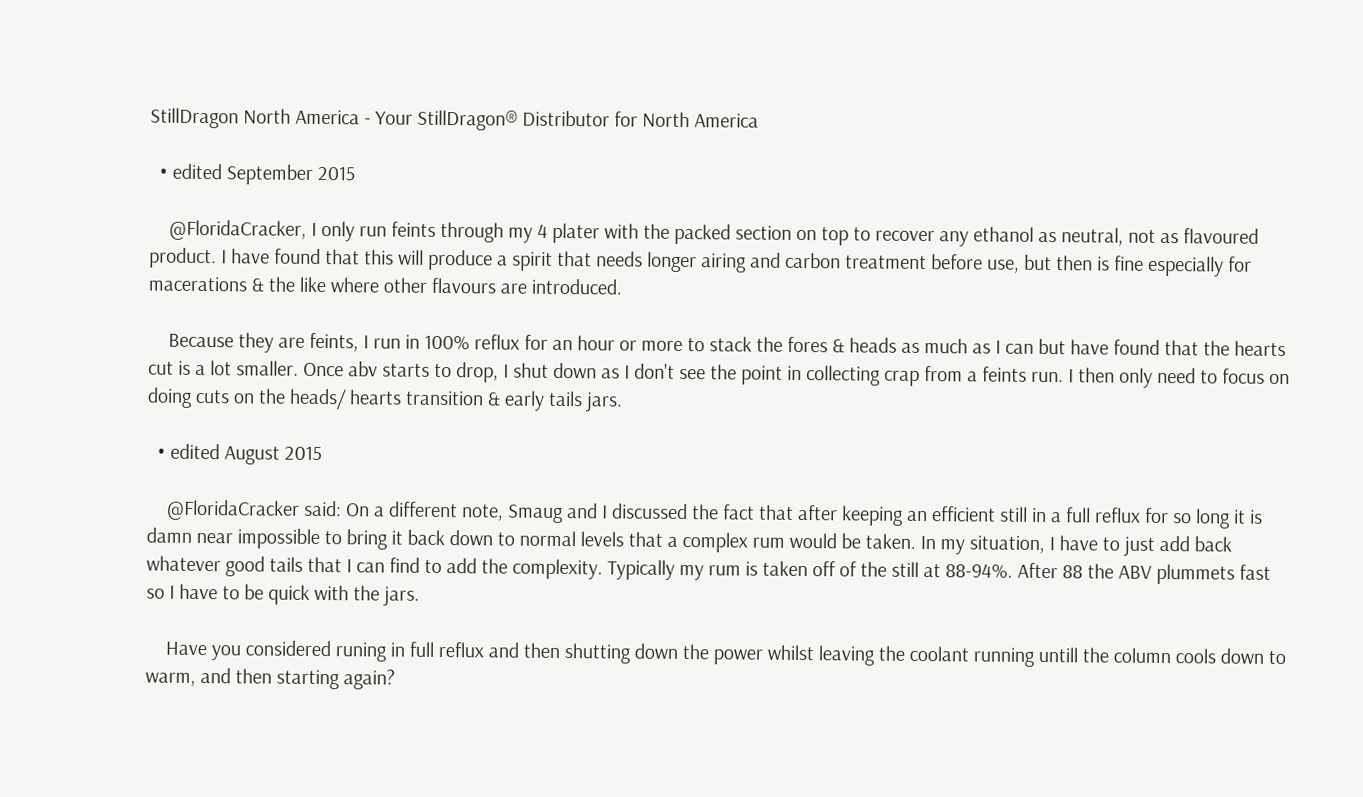StillDragon North America - Your StillDragon® Distributor for North America

  • edited September 2015

    @FloridaCracker, I only run feints through my 4 plater with the packed section on top to recover any ethanol as neutral, not as flavoured product. I have found that this will produce a spirit that needs longer airing and carbon treatment before use, but then is fine especially for macerations & the like where other flavours are introduced.

    Because they are feints, I run in 100% reflux for an hour or more to stack the fores & heads as much as I can but have found that the hearts cut is a lot smaller. Once abv starts to drop, I shut down as I don't see the point in collecting crap from a feints run. I then only need to focus on doing cuts on the heads/ hearts transition & early tails jars.

  • edited August 2015

    @FloridaCracker said: On a different note, Smaug and I discussed the fact that after keeping an efficient still in a full reflux for so long it is damn near impossible to bring it back down to normal levels that a complex rum would be taken. In my situation, I have to just add back whatever good tails that I can find to add the complexity. Typically my rum is taken off of the still at 88-94%. After 88 the ABV plummets fast so I have to be quick with the jars.

    Have you considered runing in full reflux and then shutting down the power whilst leaving the coolant running untill the column cools down to warm, and then starting again?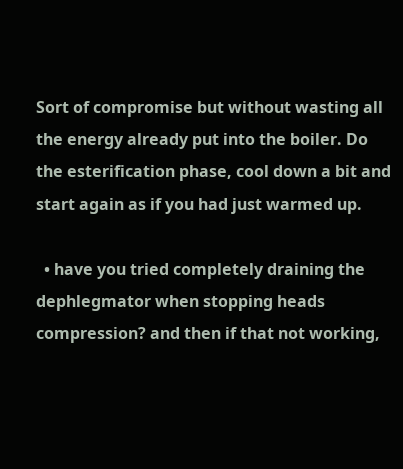Sort of compromise but without wasting all the energy already put into the boiler. Do the esterification phase, cool down a bit and start again as if you had just warmed up.

  • have you tried completely draining the dephlegmator when stopping heads compression? and then if that not working,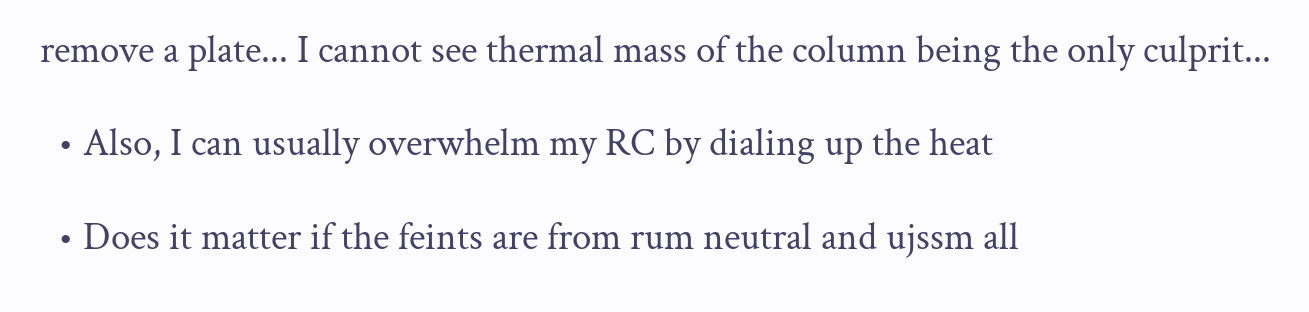remove a plate... I cannot see thermal mass of the column being the only culprit...

  • Also, I can usually overwhelm my RC by dialing up the heat

  • Does it matter if the feints are from rum neutral and ujssm all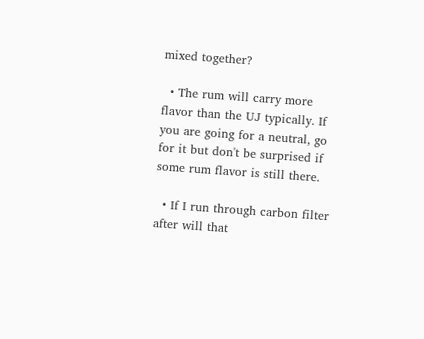mixed together?

  • The rum will carry more flavor than the UJ typically. If you are going for a neutral, go for it but don't be surprised if some rum flavor is still there.

  • If I run through carbon filter after will that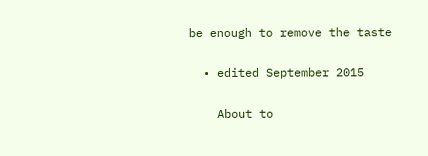be enough to remove the taste

  • edited September 2015

    About to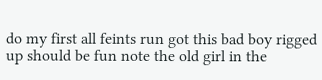do my first all feints run got this bad boy rigged up should be fun note the old girl in the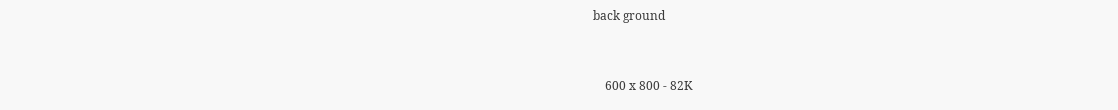back ground


    600 x 800 - 82K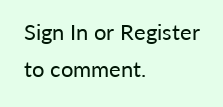Sign In or Register to comment.